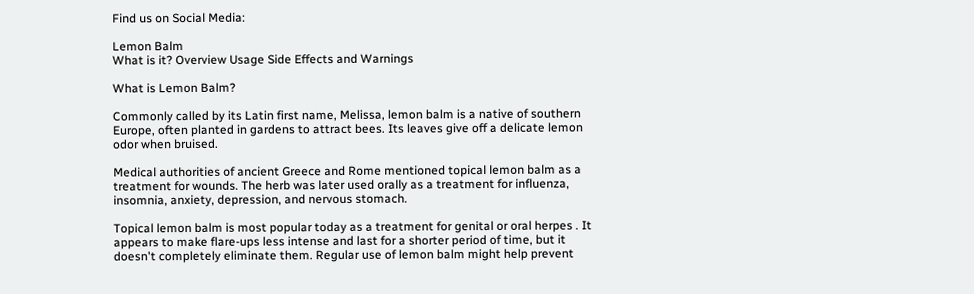Find us on Social Media:

Lemon Balm
What is it? Overview Usage Side Effects and Warnings

What is Lemon Balm?

Commonly called by its Latin first name, Melissa, lemon balm is a native of southern Europe, often planted in gardens to attract bees. Its leaves give off a delicate lemon odor when bruised.

Medical authorities of ancient Greece and Rome mentioned topical lemon balm as a treatment for wounds. The herb was later used orally as a treatment for influenza, insomnia, anxiety, depression, and nervous stomach.

Topical lemon balm is most popular today as a treatment for genital or oral herpes . It appears to make flare-ups less intense and last for a shorter period of time, but it doesn't completely eliminate them. Regular use of lemon balm might help prevent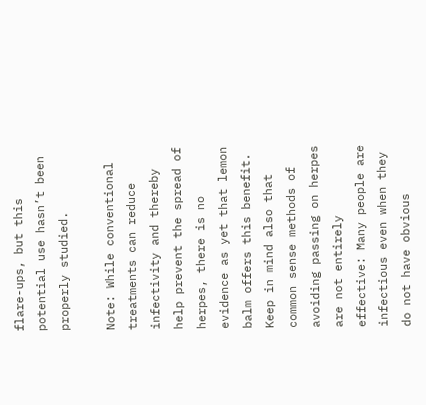flare-ups, but this potential use hasn’t been properly studied.

Note: While conventional treatments can reduce infectivity and thereby help prevent the spread of herpes, there is no evidence as yet that lemon balm offers this benefit. Keep in mind also that common sense methods of avoiding passing on herpes are not entirely effective: Many people are infectious even when they do not have obvious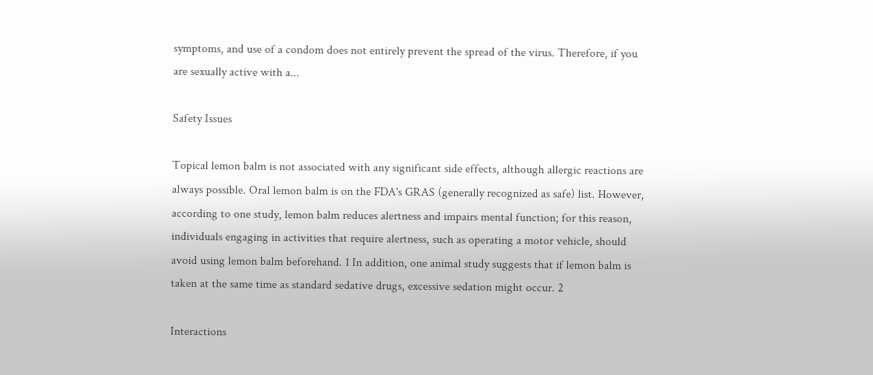symptoms, and use of a condom does not entirely prevent the spread of the virus. Therefore, if you are sexually active with a...

Safety Issues

Topical lemon balm is not associated with any significant side effects, although allergic reactions are always possible. Oral lemon balm is on the FDA's GRAS (generally recognized as safe) list. However, according to one study, lemon balm reduces alertness and impairs mental function; for this reason, individuals engaging in activities that require alertness, such as operating a motor vehicle, should avoid using lemon balm beforehand. 1 In addition, one animal study suggests that if lemon balm is taken at the same time as standard sedative drugs, excessive sedation might occur. 2

Interactions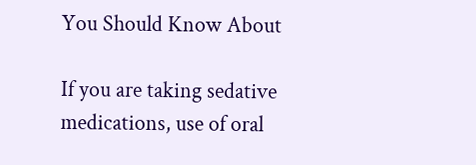You Should Know About

If you are taking sedative medications, use of oral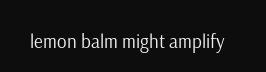lemon balm might amplify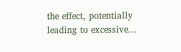the effect, potentially leading to excessive...